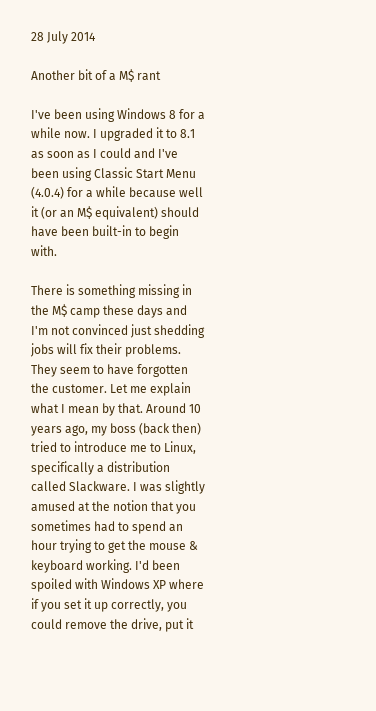28 July 2014

Another bit of a M$ rant

I've been using Windows 8 for a while now. I upgraded it to 8.1 as soon as I could and I've been using Classic Start Menu (4.0.4) for a while because well it (or an M$ equivalent) should have been built-in to begin with.

There is something missing in the M$ camp these days and I'm not convinced just shedding jobs will fix their problems. They seem to have forgotten the customer. Let me explain what I mean by that. Around 10 years ago, my boss (back then) tried to introduce me to Linux, specifically a distribution called Slackware. I was slightly amused at the notion that you sometimes had to spend an hour trying to get the mouse & keyboard working. I'd been spoiled with Windows XP where if you set it up correctly, you could remove the drive, put it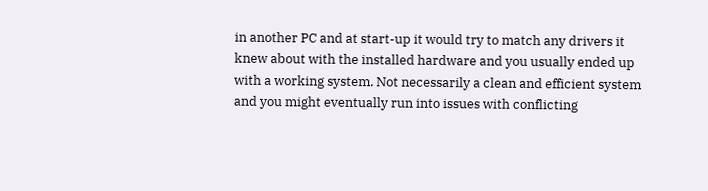in another PC and at start-up it would try to match any drivers it knew about with the installed hardware and you usually ended up with a working system. Not necessarily a clean and efficient system and you might eventually run into issues with conflicting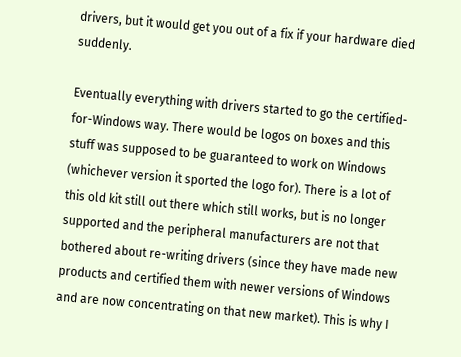drivers, but it would get you out of a fix if your hardware died suddenly.

Eventually everything with drivers started to go the certified-for-Windows way. There would be logos on boxes and this stuff was supposed to be guaranteed to work on Windows (whichever version it sported the logo for). There is a lot of this old kit still out there which still works, but is no longer supported and the peripheral manufacturers are not that bothered about re-writing drivers (since they have made new products and certified them with newer versions of Windows and are now concentrating on that new market). This is why I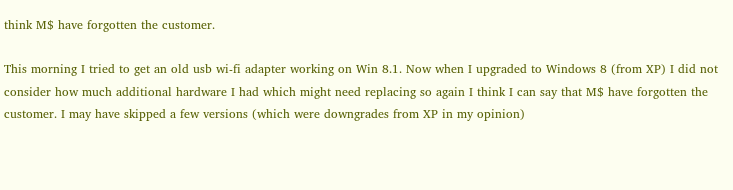think M$ have forgotten the customer.

This morning I tried to get an old usb wi-fi adapter working on Win 8.1. Now when I upgraded to Windows 8 (from XP) I did not consider how much additional hardware I had which might need replacing so again I think I can say that M$ have forgotten the customer. I may have skipped a few versions (which were downgrades from XP in my opinion)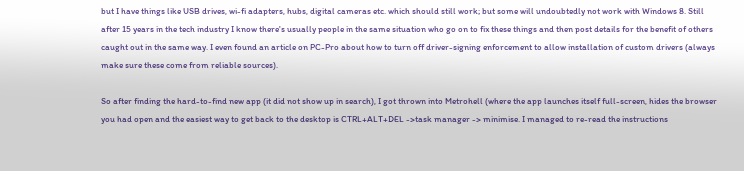but I have things like USB drives, wi-fi adapters, hubs, digital cameras etc. which should still work; but some will undoubtedly not work with Windows 8. Still after 15 years in the tech industry I know there's usually people in the same situation who go on to fix these things and then post details for the benefit of others caught out in the same way. I even found an article on PC-Pro about how to turn off driver-signing enforcement to allow installation of custom drivers (always make sure these come from reliable sources).

So after finding the hard-to-find new app (it did not show up in search), I got thrown into Metrohell (where the app launches itself full-screen, hides the browser you had open and the easiest way to get back to the desktop is CTRL+ALT+DEL ->task manager -> minimise. I managed to re-read the instructions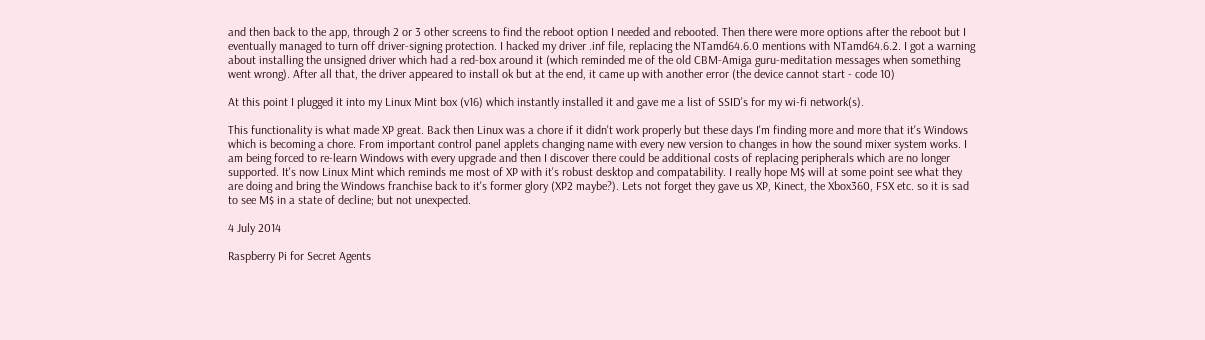and then back to the app, through 2 or 3 other screens to find the reboot option I needed and rebooted. Then there were more options after the reboot but I eventually managed to turn off driver-signing protection. I hacked my driver .inf file, replacing the NTamd64.6.0 mentions with NTamd64.6.2. I got a warning about installing the unsigned driver which had a red-box around it (which reminded me of the old CBM-Amiga guru-meditation messages when something went wrong). After all that, the driver appeared to install ok but at the end, it came up with another error (the device cannot start - code 10)

At this point I plugged it into my Linux Mint box (v16) which instantly installed it and gave me a list of SSID's for my wi-fi network(s).

This functionality is what made XP great. Back then Linux was a chore if it didn't work properly but these days I'm finding more and more that it's Windows which is becoming a chore. From important control panel applets changing name with every new version to changes in how the sound mixer system works. I am being forced to re-learn Windows with every upgrade and then I discover there could be additional costs of replacing peripherals which are no longer supported. It's now Linux Mint which reminds me most of XP with it's robust desktop and compatability. I really hope M$ will at some point see what they are doing and bring the Windows franchise back to it's former glory (XP2 maybe?). Lets not forget they gave us XP, Kinect, the Xbox360, FSX etc. so it is sad to see M$ in a state of decline; but not unexpected.

4 July 2014

Raspberry Pi for Secret Agents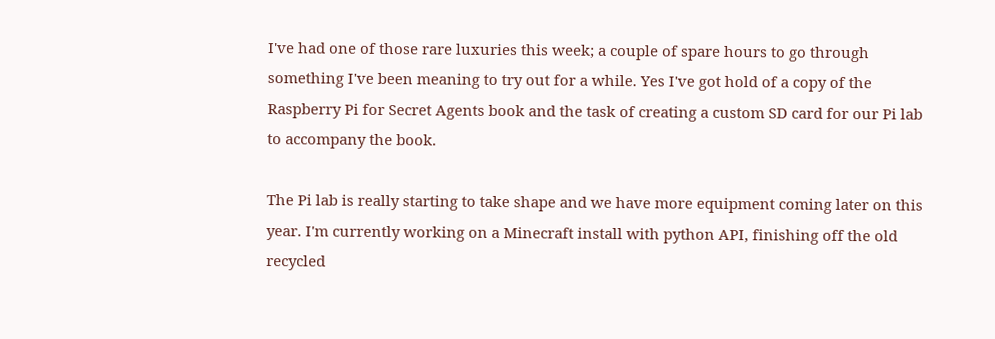I've had one of those rare luxuries this week; a couple of spare hours to go through something I've been meaning to try out for a while. Yes I've got hold of a copy of the Raspberry Pi for Secret Agents book and the task of creating a custom SD card for our Pi lab to accompany the book.

The Pi lab is really starting to take shape and we have more equipment coming later on this year. I'm currently working on a Minecraft install with python API, finishing off the old recycled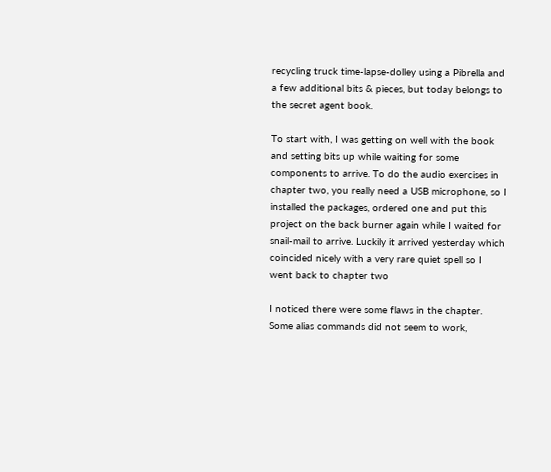recycling truck time-lapse-dolley using a Pibrella and a few additional bits & pieces, but today belongs to the secret agent book.

To start with, I was getting on well with the book and setting bits up while waiting for some components to arrive. To do the audio exercises in chapter two, you really need a USB microphone, so I installed the packages, ordered one and put this project on the back burner again while I waited for snail-mail to arrive. Luckily it arrived yesterday which coincided nicely with a very rare quiet spell so I went back to chapter two

I noticed there were some flaws in the chapter. Some alias commands did not seem to work,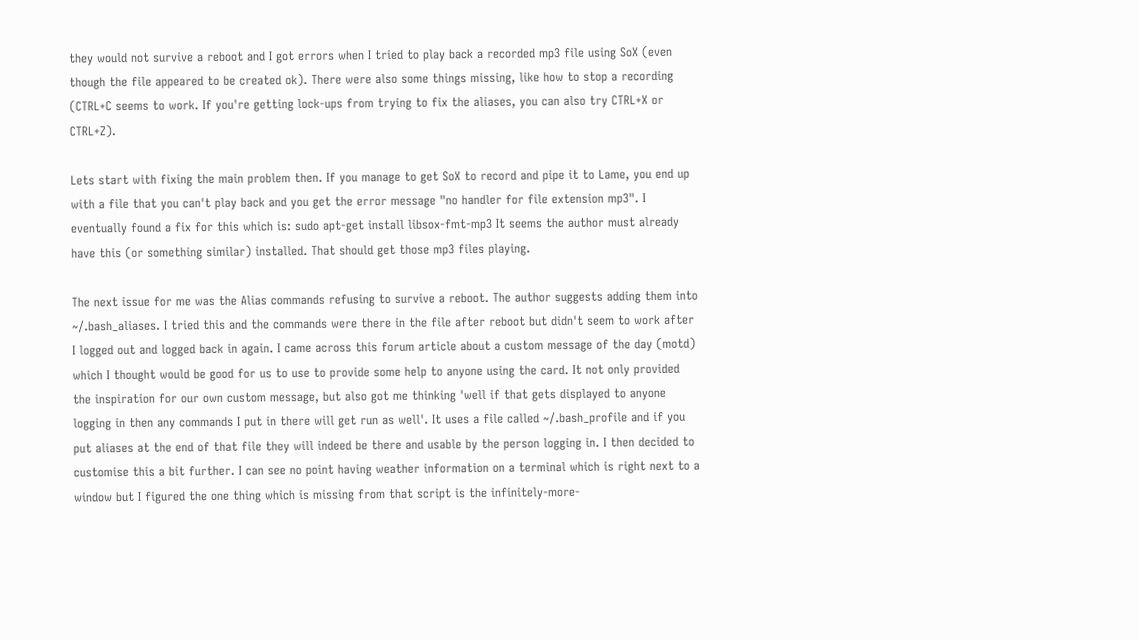they would not survive a reboot and I got errors when I tried to play back a recorded mp3 file using SoX (even though the file appeared to be created ok). There were also some things missing, like how to stop a recording (CTRL+C seems to work. If you're getting lock-ups from trying to fix the aliases, you can also try CTRL+X or CTRL+Z).

Lets start with fixing the main problem then. If you manage to get SoX to record and pipe it to Lame, you end up with a file that you can't play back and you get the error message "no handler for file extension mp3". I eventually found a fix for this which is: sudo apt-get install libsox-fmt-mp3 It seems the author must already have this (or something similar) installed. That should get those mp3 files playing.

The next issue for me was the Alias commands refusing to survive a reboot. The author suggests adding them into ~/.bash_aliases. I tried this and the commands were there in the file after reboot but didn't seem to work after I logged out and logged back in again. I came across this forum article about a custom message of the day (motd) which I thought would be good for us to use to provide some help to anyone using the card. It not only provided the inspiration for our own custom message, but also got me thinking 'well if that gets displayed to anyone logging in then any commands I put in there will get run as well'. It uses a file called ~/.bash_profile and if you put aliases at the end of that file they will indeed be there and usable by the person logging in. I then decided to customise this a bit further. I can see no point having weather information on a terminal which is right next to a window but I figured the one thing which is missing from that script is the infinitely-more-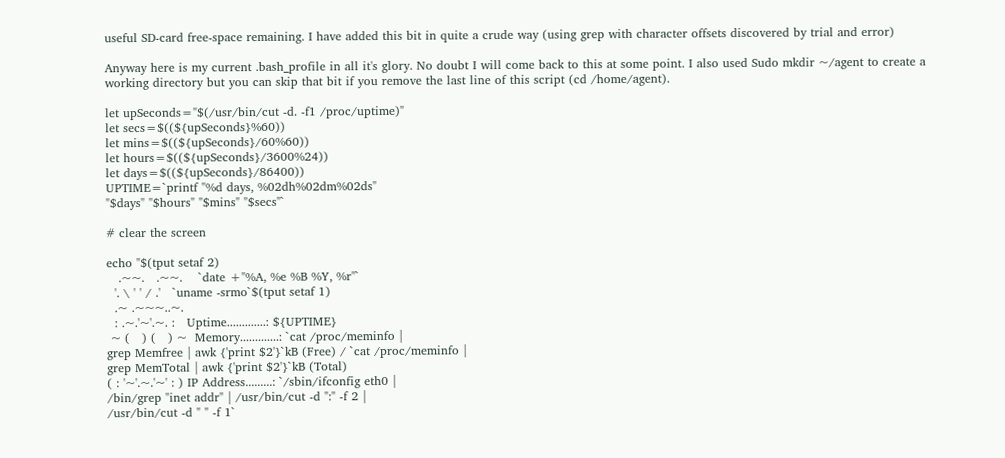useful SD-card free-space remaining. I have added this bit in quite a crude way (using grep with character offsets discovered by trial and error)

Anyway here is my current .bash_profile in all it's glory. No doubt I will come back to this at some point. I also used Sudo mkdir ~/agent to create a working directory but you can skip that bit if you remove the last line of this script (cd /home/agent).

let upSeconds="$(/usr/bin/cut -d. -f1 /proc/uptime)"
let secs=$((${upSeconds}%60))
let mins=$((${upSeconds}/60%60))
let hours=$((${upSeconds}/3600%24))
let days=$((${upSeconds}/86400))
UPTIME=`printf "%d days, %02dh%02dm%02ds"
"$days" "$hours" "$mins" "$secs"`

# clear the screen

echo "$(tput setaf 2)
   .~~.   .~~.    `date +"%A, %e %B %Y, %r"`
  '. \ ' ' / .'   `uname -srmo`$(tput setaf 1)
  .~ .~~~..~.
  : .~.'~'.~. :   Uptime.............: ${UPTIME}
 ~ (   ) (   ) ~  Memory.............: `cat /proc/meminfo |
grep Memfree | awk {'print $2'}`kB (Free) / `cat /proc/meminfo |
grep MemTotal | awk {'print $2'}`kB (Total)
( : '~'.~.'~' : ) IP Address.........: `/sbin/ifconfig eth0 |
/bin/grep "inet addr" | /usr/bin/cut -d ":" -f 2 |
/usr/bin/cut -d " " -f 1`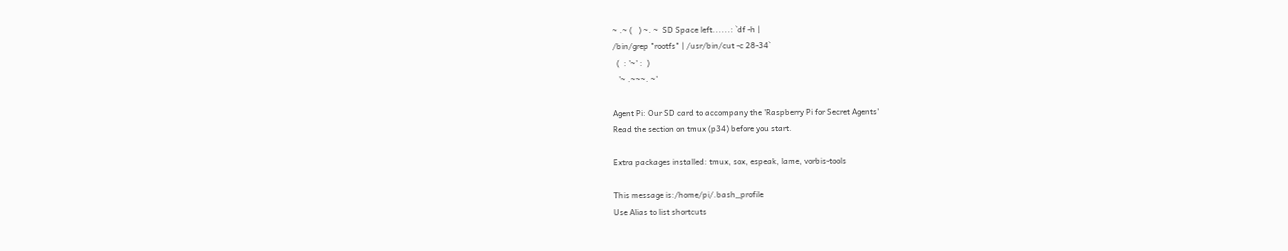~ .~ (   ) ~. ~  SD Space left......: `df -h |
/bin/grep "rootfs" | /usr/bin/cut -c 28-34`
  (  : '~' :  )
   '~ .~~~. ~'

Agent Pi: Our SD card to accompany the 'Raspberry Pi for Secret Agents'
Read the section on tmux (p34) before you start.

Extra packages installed: tmux, sox, espeak, lame, vorbis-tools

This message is:/home/pi/.bash_profile
Use Alias to list shortcuts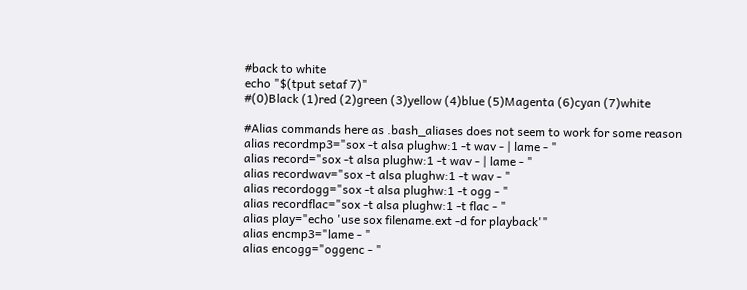#back to white
echo "$(tput setaf 7)"
#(0)Black (1)red (2)green (3)yellow (4)blue (5)Magenta (6)cyan (7)white

#Alias commands here as .bash_aliases does not seem to work for some reason
alias recordmp3="sox -t alsa plughw:1 -t wav - | lame - "
alias record="sox -t alsa plughw:1 -t wav - | lame - "
alias recordwav="sox -t alsa plughw:1 -t wav - "
alias recordogg="sox -t alsa plughw:1 -t ogg - "
alias recordflac="sox -t alsa plughw:1 -t flac - "
alias play="echo 'use sox filename.ext -d for playback'"
alias encmp3="lame - "
alias encogg="oggenc - "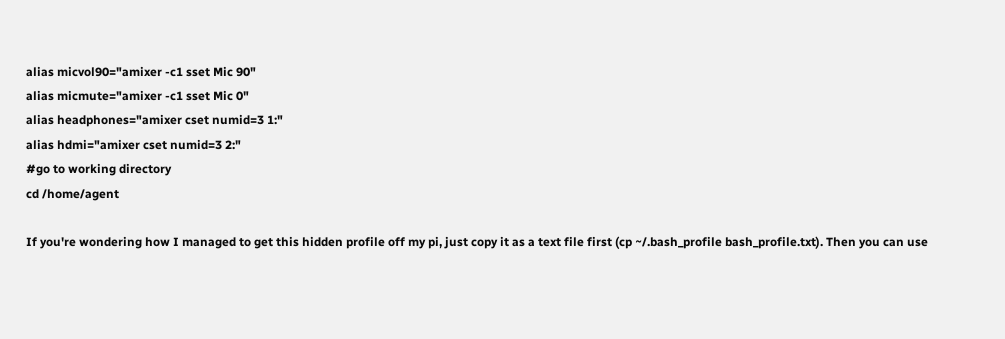alias micvol90="amixer -c1 sset Mic 90"
alias micmute="amixer -c1 sset Mic 0"
alias headphones="amixer cset numid=3 1:"
alias hdmi="amixer cset numid=3 2:"
#go to working directory
cd /home/agent

If you're wondering how I managed to get this hidden profile off my pi, just copy it as a text file first (cp ~/.bash_profile bash_profile.txt). Then you can use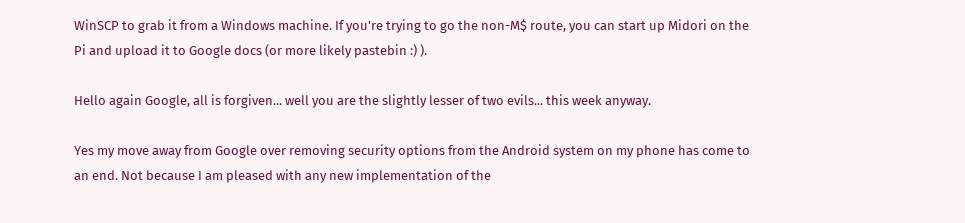WinSCP to grab it from a Windows machine. If you're trying to go the non-M$ route, you can start up Midori on the Pi and upload it to Google docs (or more likely pastebin :) ).

Hello again Google, all is forgiven... well you are the slightly lesser of two evils... this week anyway.

Yes my move away from Google over removing security options from the Android system on my phone has come to an end. Not because I am pleased with any new implementation of the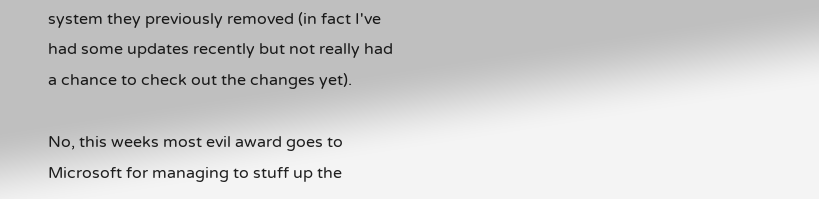system they previously removed (in fact I've had some updates recently but not really had a chance to check out the changes yet).

No, this weeks most evil award goes to Microsoft for managing to stuff up the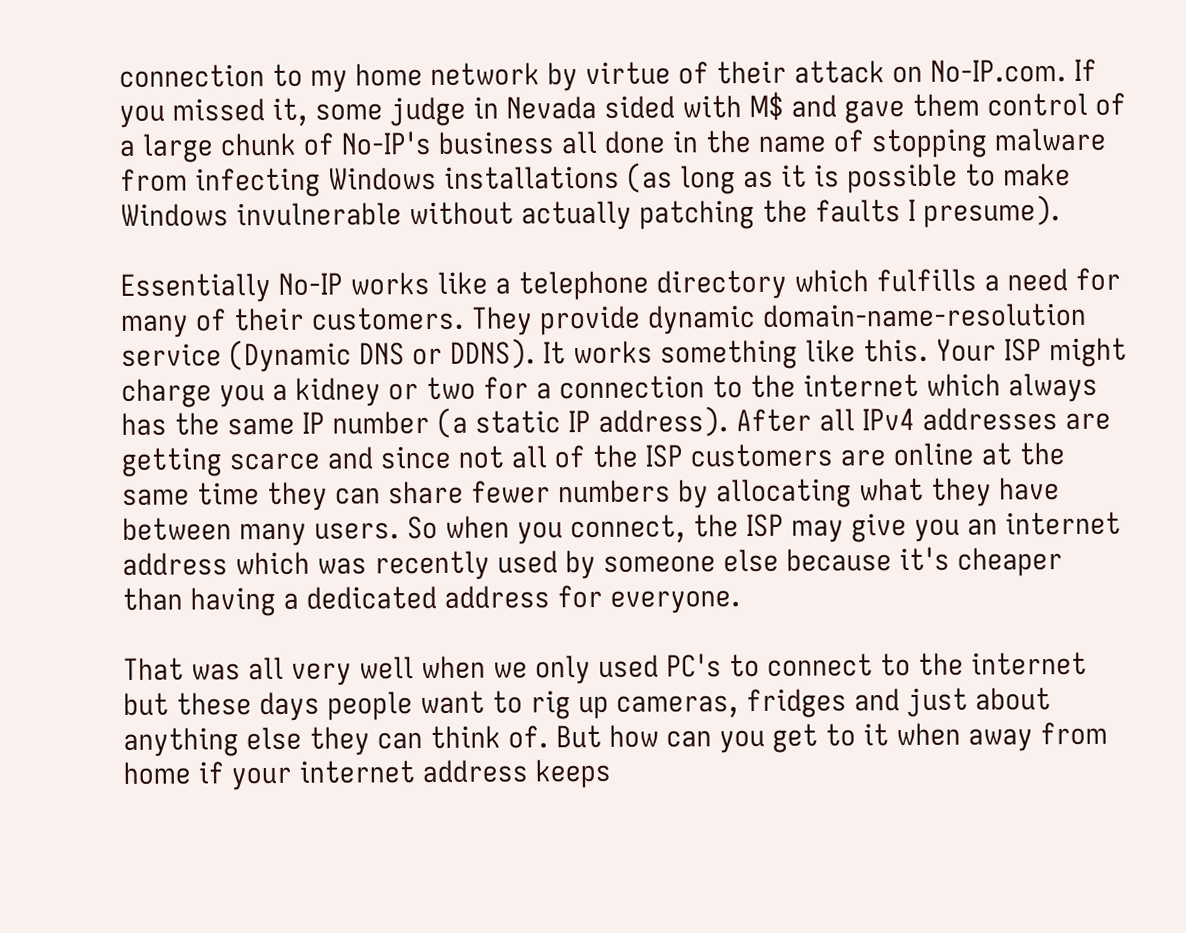connection to my home network by virtue of their attack on No-IP.com. If you missed it, some judge in Nevada sided with M$ and gave them control of a large chunk of No-IP's business all done in the name of stopping malware from infecting Windows installations (as long as it is possible to make Windows invulnerable without actually patching the faults I presume).

Essentially No-IP works like a telephone directory which fulfills a need for many of their customers. They provide dynamic domain-name-resolution service (Dynamic DNS or DDNS). It works something like this. Your ISP might charge you a kidney or two for a connection to the internet which always has the same IP number (a static IP address). After all IPv4 addresses are getting scarce and since not all of the ISP customers are online at the same time they can share fewer numbers by allocating what they have between many users. So when you connect, the ISP may give you an internet address which was recently used by someone else because it's cheaper than having a dedicated address for everyone.

That was all very well when we only used PC's to connect to the internet but these days people want to rig up cameras, fridges and just about anything else they can think of. But how can you get to it when away from home if your internet address keeps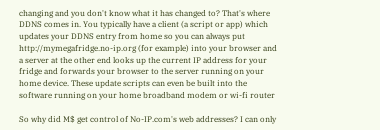changing and you don't know what it has changed to? That's where DDNS comes in. You typically have a client (a script or app) which updates your DDNS entry from home so you can always put http://mymegafridge.no-ip.org (for example) into your browser and a server at the other end looks up the current IP address for your fridge and forwards your browser to the server running on your home device. These update scripts can even be built into the software running on your home broadband modem or wi-fi router

So why did M$ get control of No-IP.com's web addresses? I can only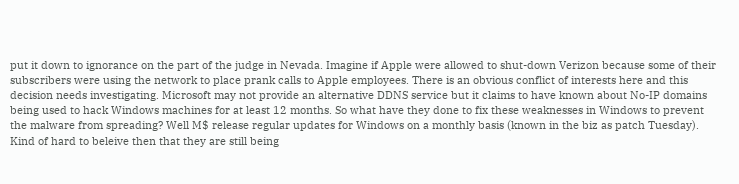put it down to ignorance on the part of the judge in Nevada. Imagine if Apple were allowed to shut-down Verizon because some of their subscribers were using the network to place prank calls to Apple employees. There is an obvious conflict of interests here and this decision needs investigating. Microsoft may not provide an alternative DDNS service but it claims to have known about No-IP domains being used to hack Windows machines for at least 12 months. So what have they done to fix these weaknesses in Windows to prevent the malware from spreading? Well M$ release regular updates for Windows on a monthly basis (known in the biz as patch Tuesday). Kind of hard to beleive then that they are still being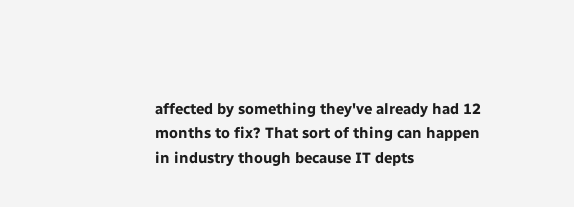affected by something they've already had 12 months to fix? That sort of thing can happen in industry though because IT depts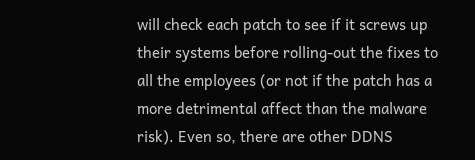will check each patch to see if it screws up their systems before rolling-out the fixes to all the employees (or not if the patch has a more detrimental affect than the malware risk). Even so, there are other DDNS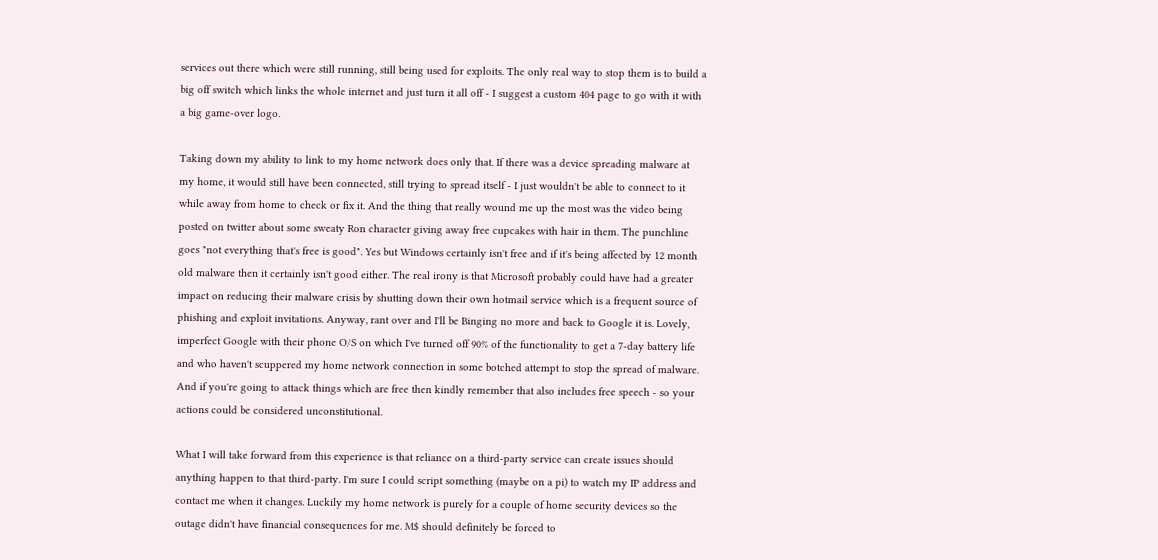services out there which were still running, still being used for exploits. The only real way to stop them is to build a big off switch which links the whole internet and just turn it all off - I suggest a custom 404 page to go with it with a big game-over logo.

Taking down my ability to link to my home network does only that. If there was a device spreading malware at my home, it would still have been connected, still trying to spread itself - I just wouldn't be able to connect to it while away from home to check or fix it. And the thing that really wound me up the most was the video being posted on twitter about some sweaty Ron character giving away free cupcakes with hair in them. The punchline goes "not everything that's free is good". Yes but Windows certainly isn't free and if it's being affected by 12 month old malware then it certainly isn't good either. The real irony is that Microsoft probably could have had a greater impact on reducing their malware crisis by shutting down their own hotmail service which is a frequent source of phishing and exploit invitations. Anyway, rant over and I'll be Binging no more and back to Google it is. Lovely, imperfect Google with their phone O/S on which I've turned off 90% of the functionality to get a 7-day battery life and who haven't scuppered my home network connection in some botched attempt to stop the spread of malware. And if you're going to attack things which are free then kindly remember that also includes free speech - so your actions could be considered unconstitutional.

What I will take forward from this experience is that reliance on a third-party service can create issues should anything happen to that third-party. I'm sure I could script something (maybe on a pi) to watch my IP address and contact me when it changes. Luckily my home network is purely for a couple of home security devices so the outage didn't have financial consequences for me. M$ should definitely be forced to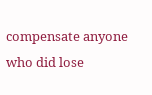compensate anyone who did lose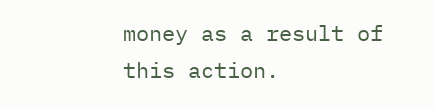money as a result of this action.